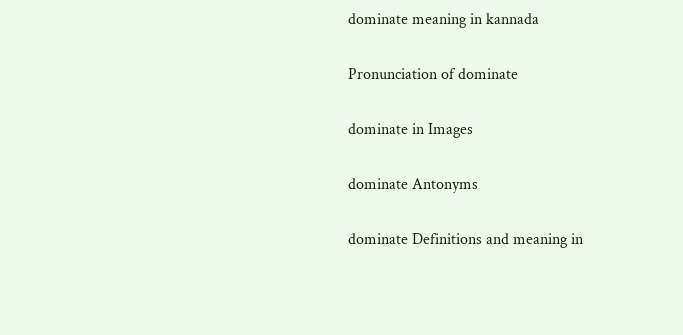dominate meaning in kannada

Pronunciation of dominate

dominate in Images

dominate Antonyms

dominate Definitions and meaning in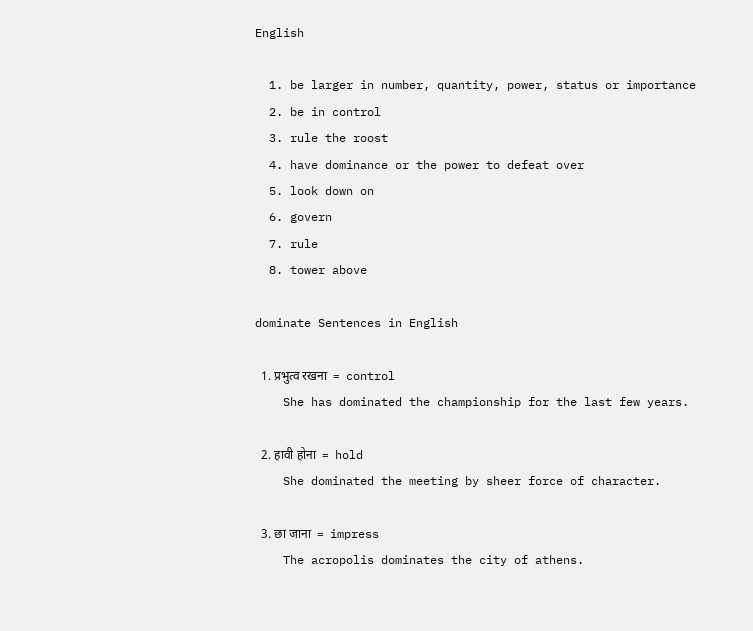English

  1. be larger in number, quantity, power, status or importance
  2. be in control
  3. rule the roost
  4. have dominance or the power to defeat over
  5. look down on
  6. govern
  7. rule
  8. tower above

dominate Sentences in English

  1. प्रभुत्व रखना  =  control
    She has dominated the championship for the last few years.

  2. हावी होना  =  hold
    She dominated the meeting by sheer force of character.

  3. छा जाना  =  impress
    The acropolis dominates the city of athens.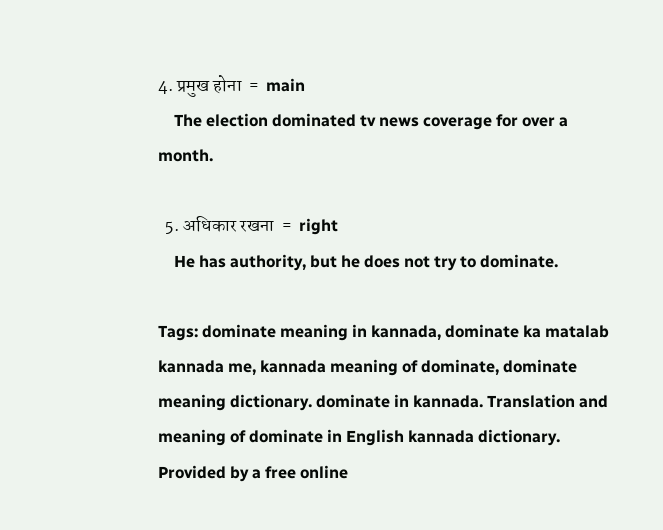4. प्रमुख होना  =  main
    The election dominated tv news coverage for over a month.

  5. अधिकार रखना  =  right
    He has authority, but he does not try to dominate.

Tags: dominate meaning in kannada, dominate ka matalab kannada me, kannada meaning of dominate, dominate meaning dictionary. dominate in kannada. Translation and meaning of dominate in English kannada dictionary. Provided by a free online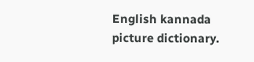English kannada picture dictionary.